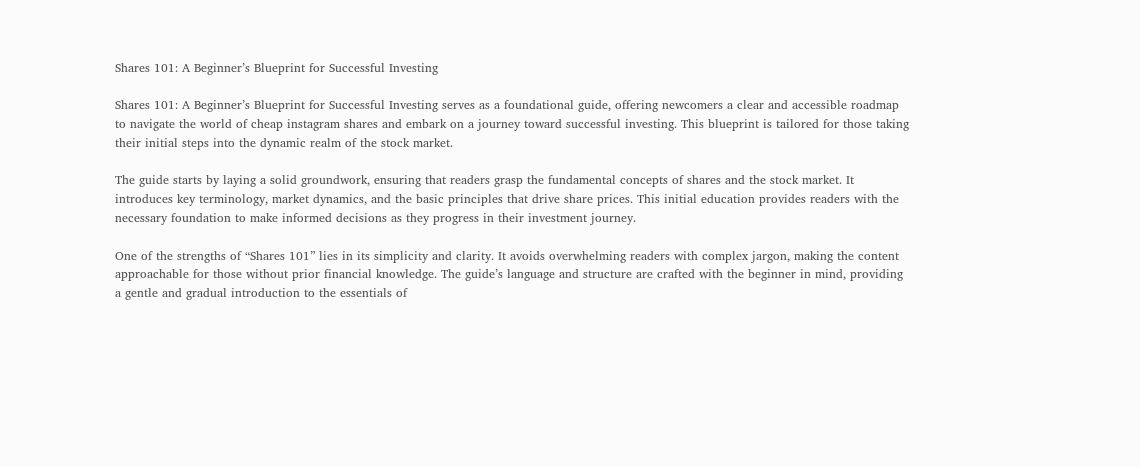Shares 101: A Beginner’s Blueprint for Successful Investing

Shares 101: A Beginner’s Blueprint for Successful Investing serves as a foundational guide, offering newcomers a clear and accessible roadmap to navigate the world of cheap instagram shares and embark on a journey toward successful investing. This blueprint is tailored for those taking their initial steps into the dynamic realm of the stock market.

The guide starts by laying a solid groundwork, ensuring that readers grasp the fundamental concepts of shares and the stock market. It introduces key terminology, market dynamics, and the basic principles that drive share prices. This initial education provides readers with the necessary foundation to make informed decisions as they progress in their investment journey.

One of the strengths of “Shares 101” lies in its simplicity and clarity. It avoids overwhelming readers with complex jargon, making the content approachable for those without prior financial knowledge. The guide’s language and structure are crafted with the beginner in mind, providing a gentle and gradual introduction to the essentials of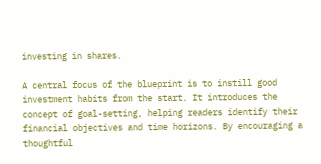investing in shares.

A central focus of the blueprint is to instill good investment habits from the start. It introduces the concept of goal-setting, helping readers identify their financial objectives and time horizons. By encouraging a thoughtful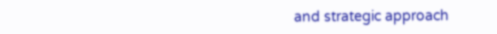and strategic approach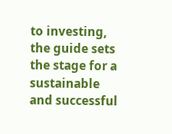to investing, the guide sets the stage for a sustainable and successful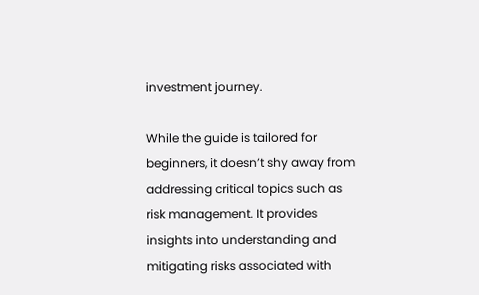investment journey.

While the guide is tailored for beginners, it doesn’t shy away from addressing critical topics such as risk management. It provides insights into understanding and mitigating risks associated with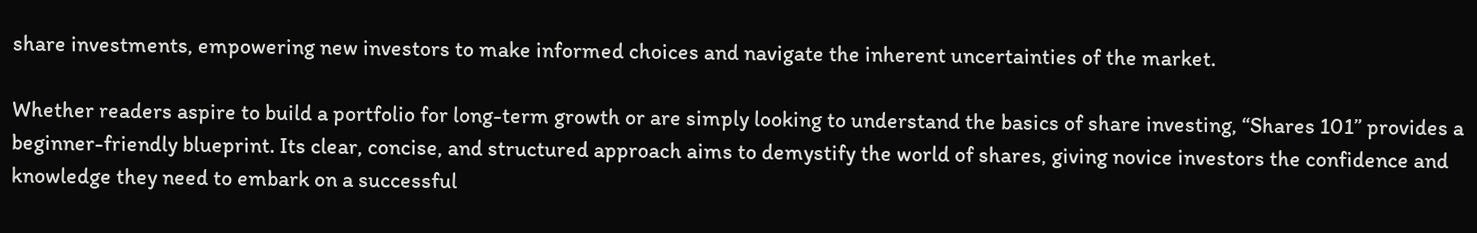share investments, empowering new investors to make informed choices and navigate the inherent uncertainties of the market.

Whether readers aspire to build a portfolio for long-term growth or are simply looking to understand the basics of share investing, “Shares 101” provides a beginner-friendly blueprint. Its clear, concise, and structured approach aims to demystify the world of shares, giving novice investors the confidence and knowledge they need to embark on a successful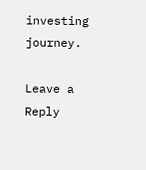investing journey.

Leave a Reply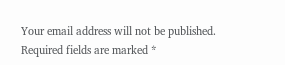Your email address will not be published. Required fields are marked *